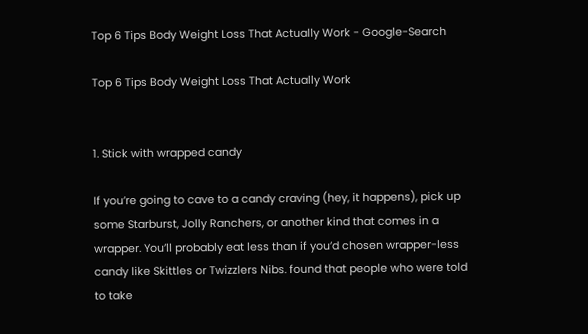Top 6 Tips Body Weight Loss That Actually Work - Google-Search

Top 6 Tips Body Weight Loss That Actually Work


1. Stick with wrapped candy

If you’re going to cave to a candy craving (hey, it happens), pick up some Starburst, Jolly Ranchers, or another kind that comes in a wrapper. You’ll probably eat less than if you’d chosen wrapper-less candy like Skittles or Twizzlers Nibs. found that people who were told to take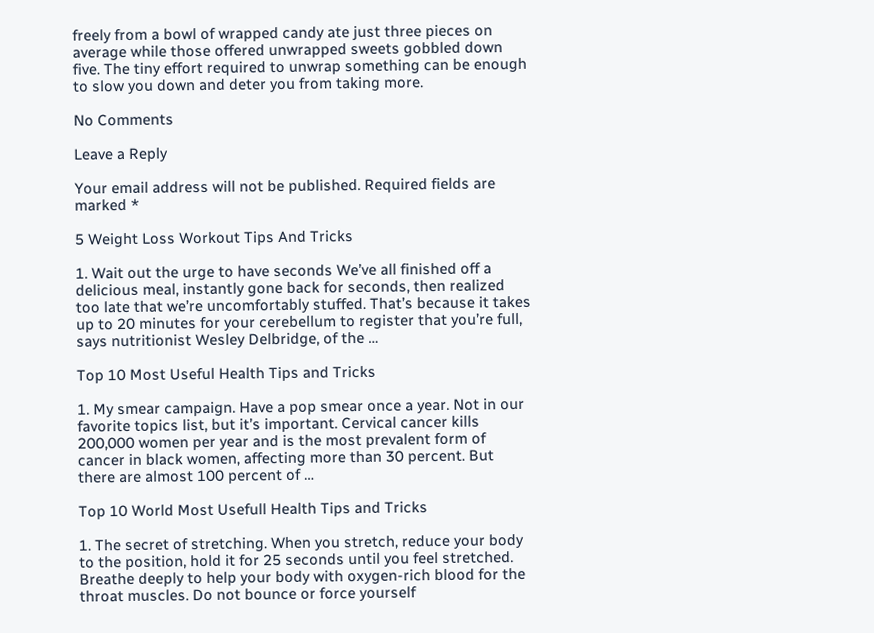freely from a bowl of wrapped candy ate just three pieces on average while those offered unwrapped sweets gobbled down five. The tiny effort required to unwrap something can be enough to slow you down and deter you from taking more.

No Comments

Leave a Reply

Your email address will not be published. Required fields are marked *

5 Weight Loss Workout Tips And Tricks

1. Wait out the urge to have seconds We’ve all finished off a delicious meal, instantly gone back for seconds, then realized too late that we’re uncomfortably stuffed. That’s because it takes up to 20 minutes for your cerebellum to register that you’re full, says nutritionist Wesley Delbridge, of the …

Top 10 Most Useful Health Tips and Tricks

1. My smear campaign. Have a pop smear once a year. Not in our favorite topics list, but it’s important. Cervical cancer kills 200,000 women per year and is the most prevalent form of cancer in black women, affecting more than 30 percent. But there are almost 100 percent of …

Top 10 World Most Usefull Health Tips and Tricks

1. The secret of stretching. When you stretch, reduce your body to the position, hold it for 25 seconds until you feel stretched. Breathe deeply to help your body with oxygen-rich blood for the throat muscles. Do not bounce or force yourself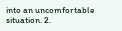into an uncomfortable situation. 2.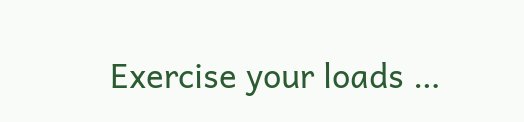Exercise your loads …